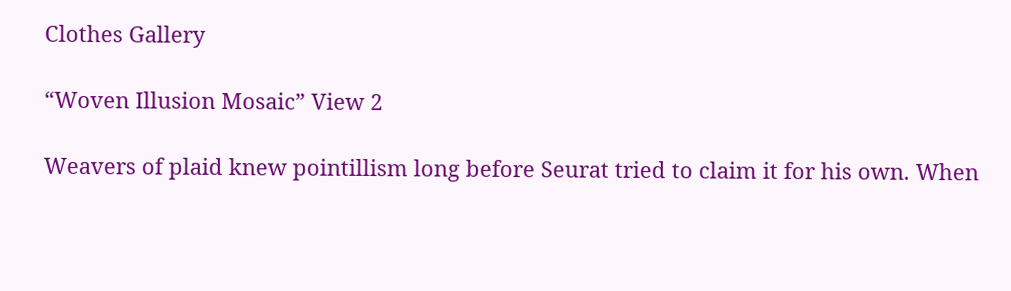Clothes Gallery

“Woven Illusion Mosaic” View 2

Weavers of plaid knew pointillism long before Seurat tried to claim it for his own. When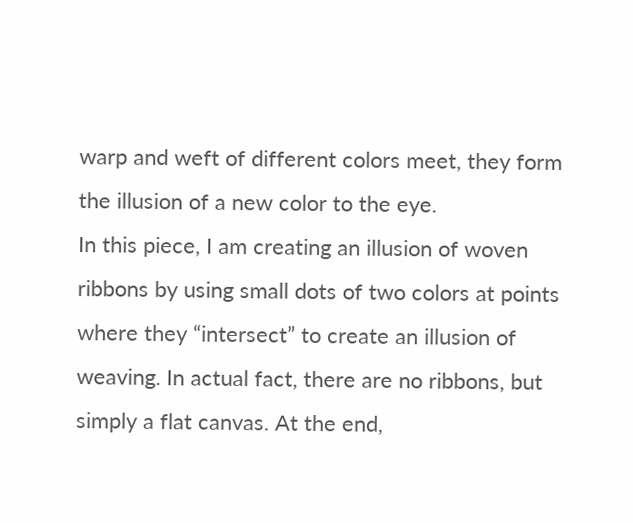warp and weft of different colors meet, they form the illusion of a new color to the eye.
In this piece, I am creating an illusion of woven ribbons by using small dots of two colors at points where they “intersect” to create an illusion of weaving. In actual fact, there are no ribbons, but simply a flat canvas. At the end,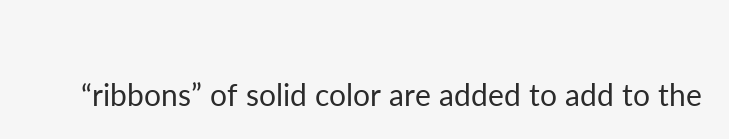“ribbons” of solid color are added to add to the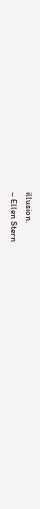illusion.
– Ellen Stern